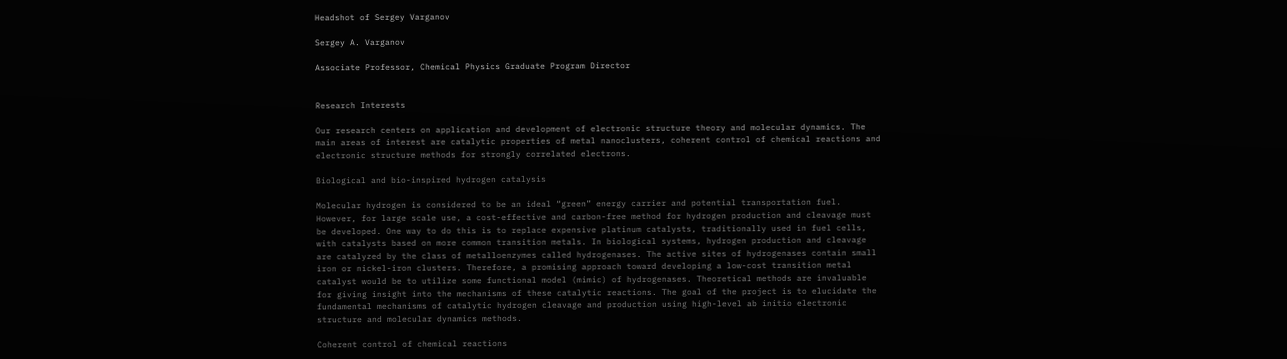Headshot of Sergey Varganov

Sergey A. Varganov

Associate Professor, Chemical Physics Graduate Program Director


Research Interests

Our research centers on application and development of electronic structure theory and molecular dynamics. The main areas of interest are catalytic properties of metal nanoclusters, coherent control of chemical reactions and electronic structure methods for strongly correlated electrons.

Biological and bio-inspired hydrogen catalysis

Molecular hydrogen is considered to be an ideal “green” energy carrier and potential transportation fuel. However, for large scale use, a cost-effective and carbon-free method for hydrogen production and cleavage must be developed. One way to do this is to replace expensive platinum catalysts, traditionally used in fuel cells, with catalysts based on more common transition metals. In biological systems, hydrogen production and cleavage are catalyzed by the class of metalloenzymes called hydrogenases. The active sites of hydrogenases contain small iron or nickel-iron clusters. Therefore, a promising approach toward developing a low-cost transition metal catalyst would be to utilize some functional model (mimic) of hydrogenases. Theoretical methods are invaluable for giving insight into the mechanisms of these catalytic reactions. The goal of the project is to elucidate the fundamental mechanisms of catalytic hydrogen cleavage and production using high-level ab initio electronic structure and molecular dynamics methods.

Coherent control of chemical reactions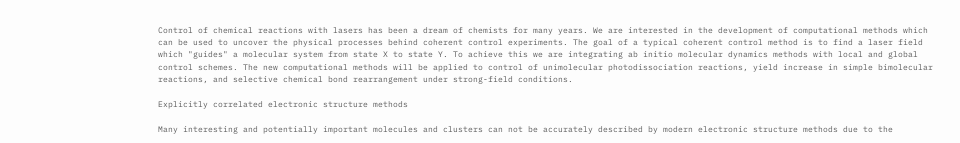Control of chemical reactions with lasers has been a dream of chemists for many years. We are interested in the development of computational methods which can be used to uncover the physical processes behind coherent control experiments. The goal of a typical coherent control method is to find a laser field which "guides" a molecular system from state X to state Y. To achieve this we are integrating ab initio molecular dynamics methods with local and global control schemes. The new computational methods will be applied to control of unimolecular photodissociation reactions, yield increase in simple bimolecular reactions, and selective chemical bond rearrangement under strong-field conditions.

Explicitly correlated electronic structure methods

Many interesting and potentially important molecules and clusters can not be accurately described by modern electronic structure methods due to the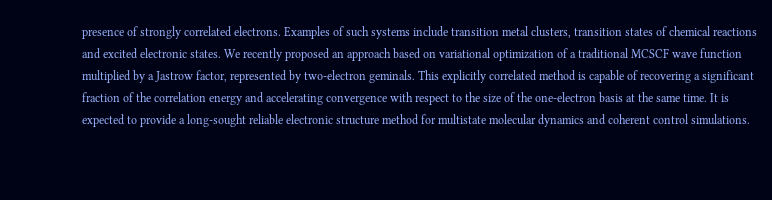presence of strongly correlated electrons. Examples of such systems include transition metal clusters, transition states of chemical reactions and excited electronic states. We recently proposed an approach based on variational optimization of a traditional MCSCF wave function multiplied by a Jastrow factor, represented by two-electron geminals. This explicitly correlated method is capable of recovering a significant fraction of the correlation energy and accelerating convergence with respect to the size of the one-electron basis at the same time. It is expected to provide a long-sought reliable electronic structure method for multistate molecular dynamics and coherent control simulations.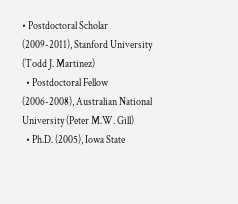• Postdoctoral Scholar (2009-2011), Stanford University (Todd J. Martinez)
  • Postdoctoral Fellow (2006-2008), Australian National University (Peter M.W. Gill)
  • Ph.D. (2005), Iowa State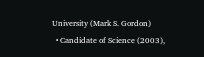University (Mark S. Gordon)
  • Candidate of Science (2003),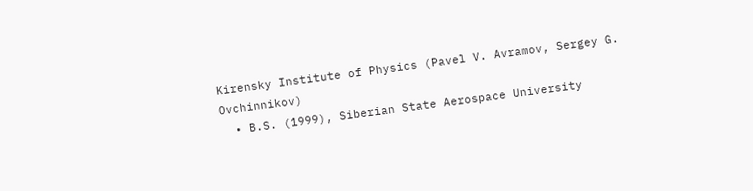Kirensky Institute of Physics (Pavel V. Avramov, Sergey G. Ovchinnikov)
  • B.S. (1999), Siberian State Aerospace University